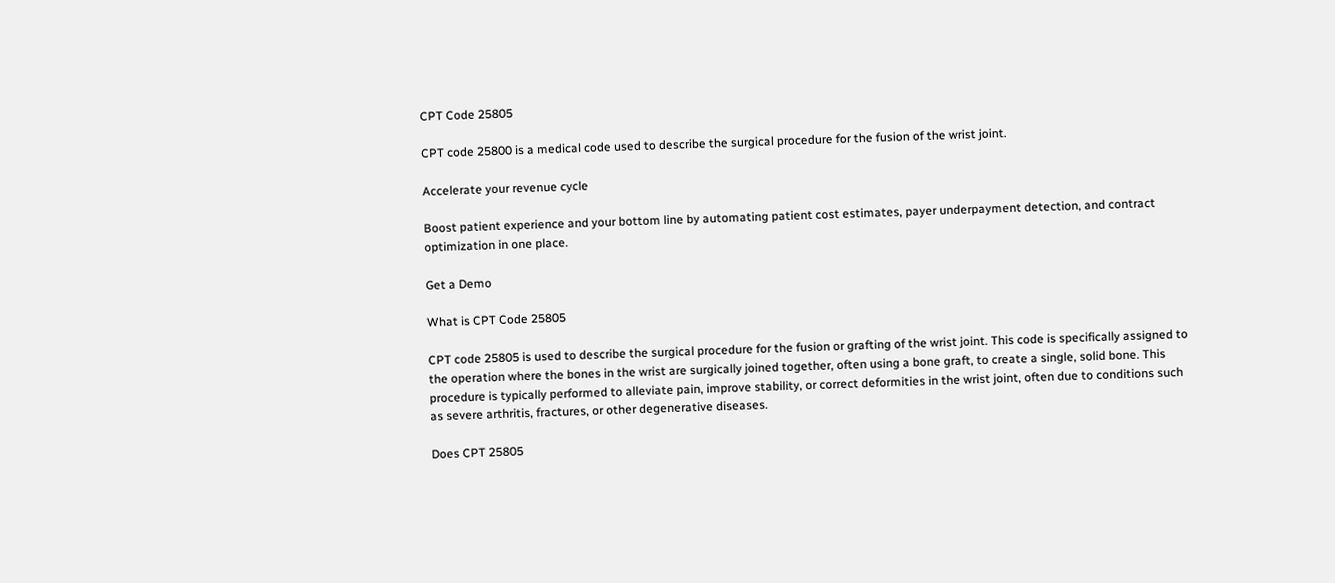CPT Code 25805

CPT code 25800 is a medical code used to describe the surgical procedure for the fusion of the wrist joint.

Accelerate your revenue cycle

Boost patient experience and your bottom line by automating patient cost estimates, payer underpayment detection, and contract optimization in one place.

Get a Demo

What is CPT Code 25805

CPT code 25805 is used to describe the surgical procedure for the fusion or grafting of the wrist joint. This code is specifically assigned to the operation where the bones in the wrist are surgically joined together, often using a bone graft, to create a single, solid bone. This procedure is typically performed to alleviate pain, improve stability, or correct deformities in the wrist joint, often due to conditions such as severe arthritis, fractures, or other degenerative diseases.

Does CPT 25805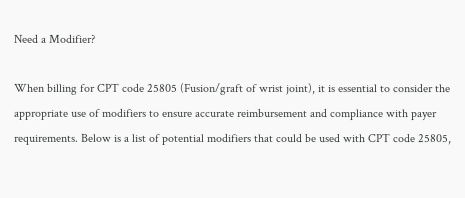Need a Modifier?

When billing for CPT code 25805 (Fusion/graft of wrist joint), it is essential to consider the appropriate use of modifiers to ensure accurate reimbursement and compliance with payer requirements. Below is a list of potential modifiers that could be used with CPT code 25805,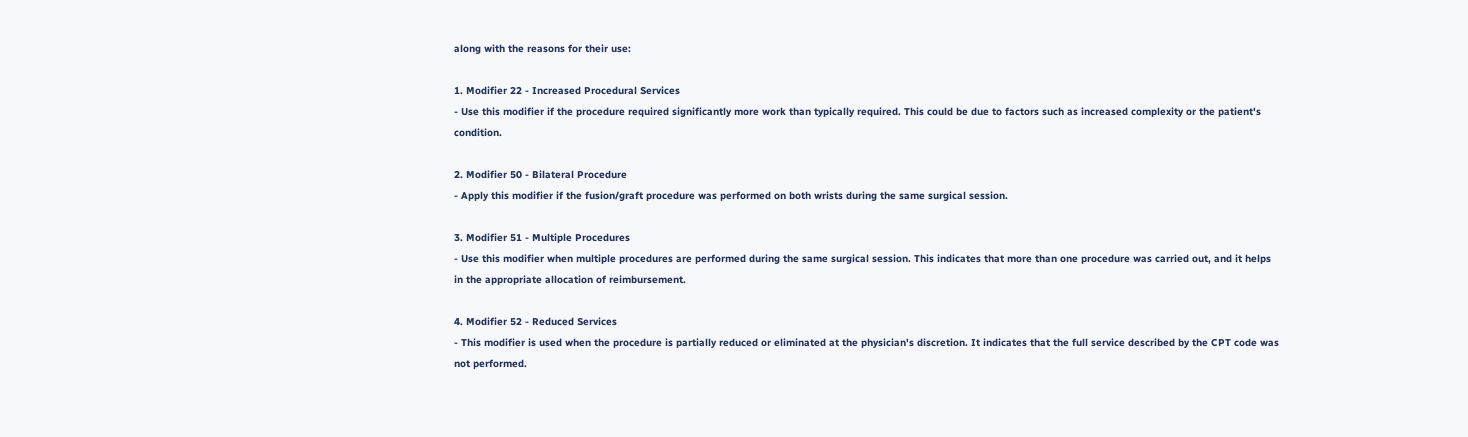along with the reasons for their use:

1. Modifier 22 - Increased Procedural Services
- Use this modifier if the procedure required significantly more work than typically required. This could be due to factors such as increased complexity or the patient's condition.

2. Modifier 50 - Bilateral Procedure
- Apply this modifier if the fusion/graft procedure was performed on both wrists during the same surgical session.

3. Modifier 51 - Multiple Procedures
- Use this modifier when multiple procedures are performed during the same surgical session. This indicates that more than one procedure was carried out, and it helps in the appropriate allocation of reimbursement.

4. Modifier 52 - Reduced Services
- This modifier is used when the procedure is partially reduced or eliminated at the physician's discretion. It indicates that the full service described by the CPT code was not performed.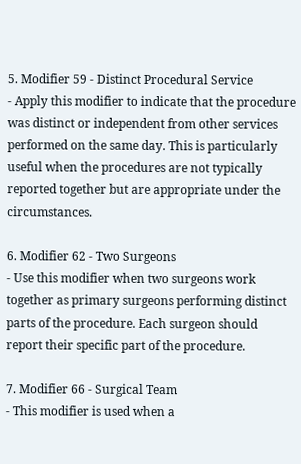5. Modifier 59 - Distinct Procedural Service
- Apply this modifier to indicate that the procedure was distinct or independent from other services performed on the same day. This is particularly useful when the procedures are not typically reported together but are appropriate under the circumstances.

6. Modifier 62 - Two Surgeons
- Use this modifier when two surgeons work together as primary surgeons performing distinct parts of the procedure. Each surgeon should report their specific part of the procedure.

7. Modifier 66 - Surgical Team
- This modifier is used when a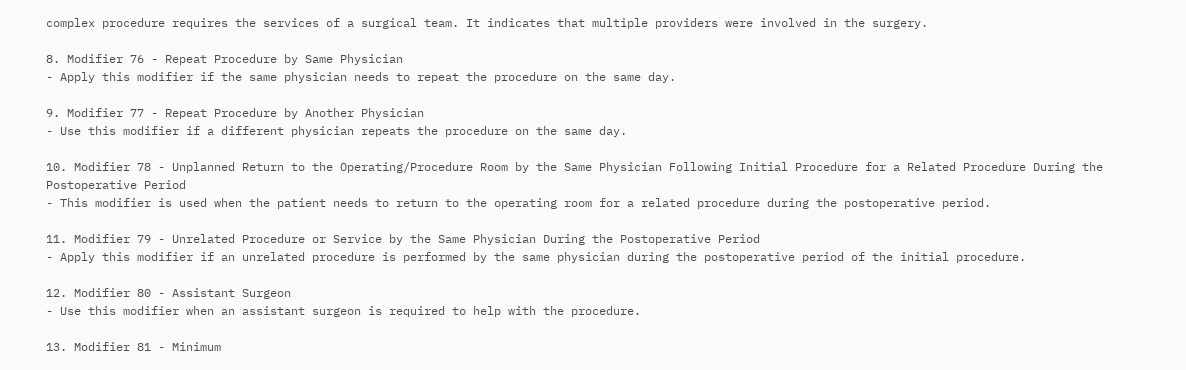complex procedure requires the services of a surgical team. It indicates that multiple providers were involved in the surgery.

8. Modifier 76 - Repeat Procedure by Same Physician
- Apply this modifier if the same physician needs to repeat the procedure on the same day.

9. Modifier 77 - Repeat Procedure by Another Physician
- Use this modifier if a different physician repeats the procedure on the same day.

10. Modifier 78 - Unplanned Return to the Operating/Procedure Room by the Same Physician Following Initial Procedure for a Related Procedure During the Postoperative Period
- This modifier is used when the patient needs to return to the operating room for a related procedure during the postoperative period.

11. Modifier 79 - Unrelated Procedure or Service by the Same Physician During the Postoperative Period
- Apply this modifier if an unrelated procedure is performed by the same physician during the postoperative period of the initial procedure.

12. Modifier 80 - Assistant Surgeon
- Use this modifier when an assistant surgeon is required to help with the procedure.

13. Modifier 81 - Minimum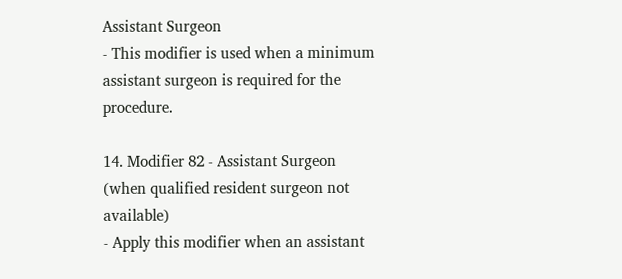Assistant Surgeon
- This modifier is used when a minimum assistant surgeon is required for the procedure.

14. Modifier 82 - Assistant Surgeon (when qualified resident surgeon not available)
- Apply this modifier when an assistant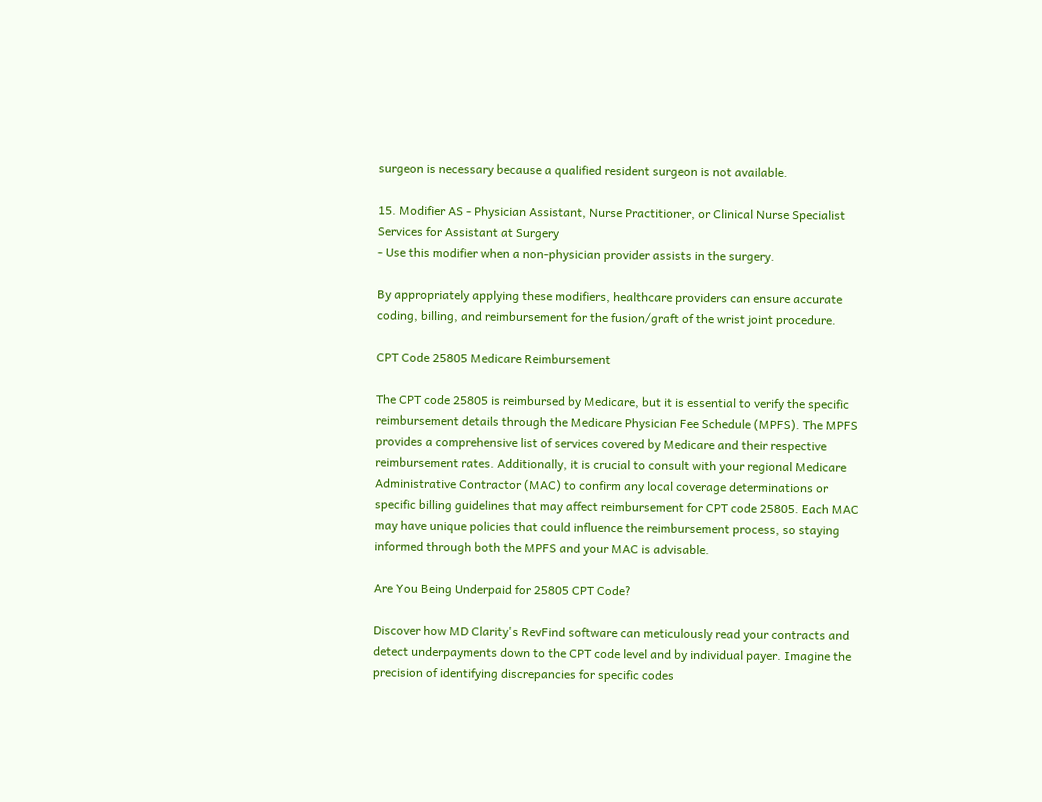surgeon is necessary because a qualified resident surgeon is not available.

15. Modifier AS - Physician Assistant, Nurse Practitioner, or Clinical Nurse Specialist Services for Assistant at Surgery
- Use this modifier when a non-physician provider assists in the surgery.

By appropriately applying these modifiers, healthcare providers can ensure accurate coding, billing, and reimbursement for the fusion/graft of the wrist joint procedure.

CPT Code 25805 Medicare Reimbursement

The CPT code 25805 is reimbursed by Medicare, but it is essential to verify the specific reimbursement details through the Medicare Physician Fee Schedule (MPFS). The MPFS provides a comprehensive list of services covered by Medicare and their respective reimbursement rates. Additionally, it is crucial to consult with your regional Medicare Administrative Contractor (MAC) to confirm any local coverage determinations or specific billing guidelines that may affect reimbursement for CPT code 25805. Each MAC may have unique policies that could influence the reimbursement process, so staying informed through both the MPFS and your MAC is advisable.

Are You Being Underpaid for 25805 CPT Code?

Discover how MD Clarity's RevFind software can meticulously read your contracts and detect underpayments down to the CPT code level and by individual payer. Imagine the precision of identifying discrepancies for specific codes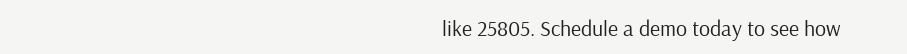like 25805. Schedule a demo today to see how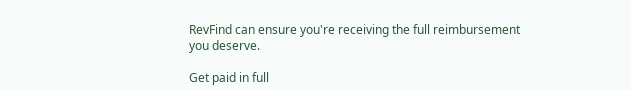RevFind can ensure you're receiving the full reimbursement you deserve.

Get paid in full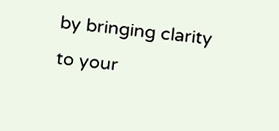by bringing clarity to your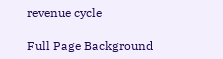revenue cycle

Full Page Background